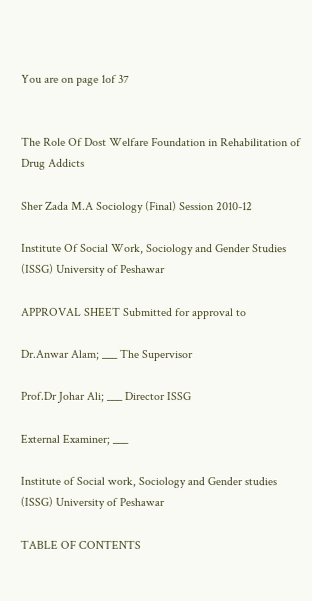You are on page 1of 37


The Role Of Dost Welfare Foundation in Rehabilitation of Drug Addicts

Sher Zada M.A Sociology (Final) Session 2010-12

Institute Of Social Work, Sociology and Gender Studies (ISSG) University of Peshawar

APPROVAL SHEET Submitted for approval to

Dr.Anwar Alam; ___ The Supervisor

Prof.Dr Johar Ali; ___ Director ISSG

External Examiner; ___

Institute of Social work, Sociology and Gender studies (ISSG) University of Peshawar

TABLE OF CONTENTS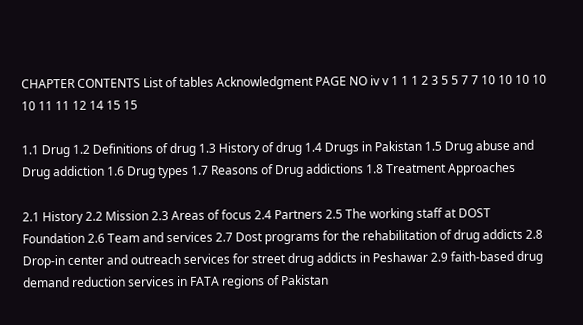CHAPTER CONTENTS List of tables Acknowledgment PAGE NO iv v 1 1 1 2 3 5 5 7 7 10 10 10 10 10 11 11 12 14 15 15

1.1 Drug 1.2 Definitions of drug 1.3 History of drug 1.4 Drugs in Pakistan 1.5 Drug abuse and Drug addiction 1.6 Drug types 1.7 Reasons of Drug addictions 1.8 Treatment Approaches

2.1 History 2.2 Mission 2.3 Areas of focus 2.4 Partners 2.5 The working staff at DOST Foundation 2.6 Team and services 2.7 Dost programs for the rehabilitation of drug addicts 2.8 Drop-in center and outreach services for street drug addicts in Peshawar 2.9 faith-based drug demand reduction services in FATA regions of Pakistan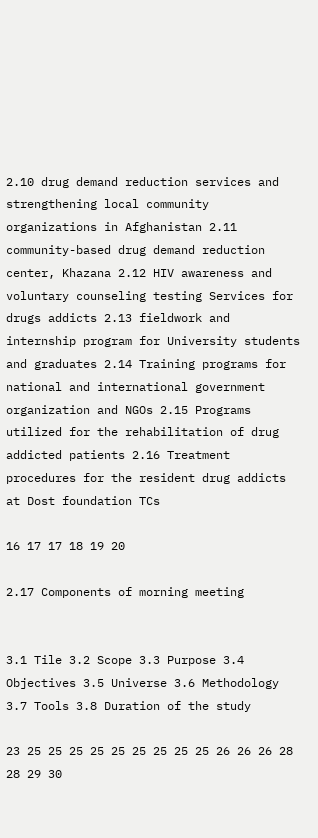2.10 drug demand reduction services and strengthening local community organizations in Afghanistan 2.11 community-based drug demand reduction center, Khazana 2.12 HIV awareness and voluntary counseling testing Services for drugs addicts 2.13 fieldwork and internship program for University students and graduates 2.14 Training programs for national and international government organization and NGOs 2.15 Programs utilized for the rehabilitation of drug addicted patients 2.16 Treatment procedures for the resident drug addicts at Dost foundation TCs

16 17 17 18 19 20

2.17 Components of morning meeting


3.1 Tile 3.2 Scope 3.3 Purpose 3.4 Objectives 3.5 Universe 3.6 Methodology 3.7 Tools 3.8 Duration of the study

23 25 25 25 25 25 25 25 25 25 26 26 26 28 28 29 30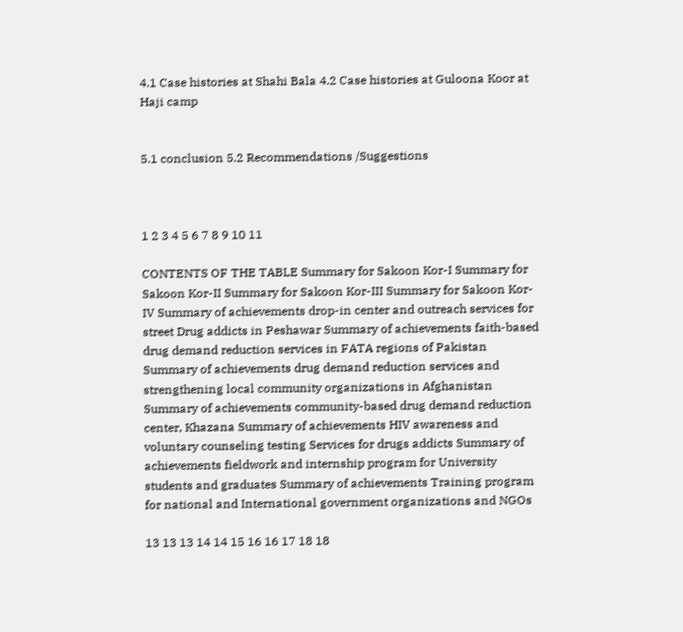4.1 Case histories at Shahi Bala 4.2 Case histories at Guloona Koor at Haji camp


5.1 conclusion 5.2 Recommendations /Suggestions



1 2 3 4 5 6 7 8 9 10 11

CONTENTS OF THE TABLE Summary for Sakoon Kor-I Summary for Sakoon Kor-II Summary for Sakoon Kor-III Summary for Sakoon Kor-IV Summary of achievements drop-in center and outreach services for street Drug addicts in Peshawar Summary of achievements faith-based drug demand reduction services in FATA regions of Pakistan Summary of achievements drug demand reduction services and strengthening local community organizations in Afghanistan Summary of achievements community-based drug demand reduction center, Khazana Summary of achievements HIV awareness and voluntary counseling testing Services for drugs addicts Summary of achievements fieldwork and internship program for University students and graduates Summary of achievements Training program for national and International government organizations and NGOs

13 13 13 14 14 15 16 16 17 18 18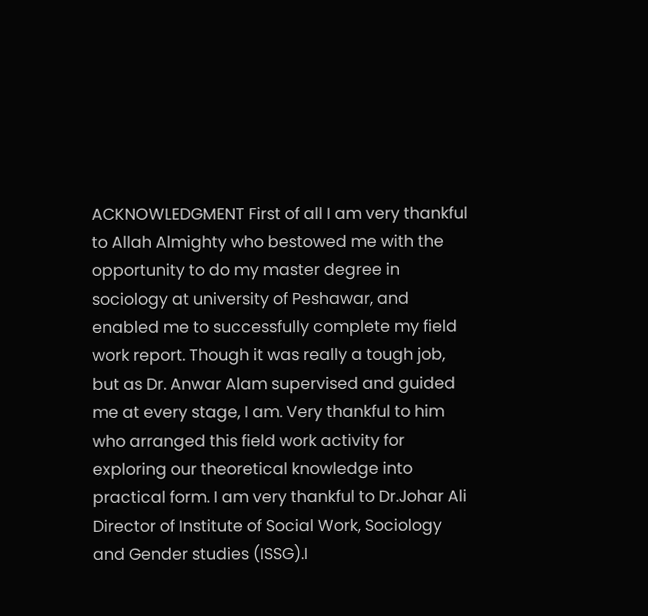ACKNOWLEDGMENT First of all I am very thankful to Allah Almighty who bestowed me with the opportunity to do my master degree in sociology at university of Peshawar, and enabled me to successfully complete my field work report. Though it was really a tough job, but as Dr. Anwar Alam supervised and guided me at every stage, I am. Very thankful to him who arranged this field work activity for exploring our theoretical knowledge into practical form. I am very thankful to Dr.Johar Ali Director of Institute of Social Work, Sociology and Gender studies (ISSG).I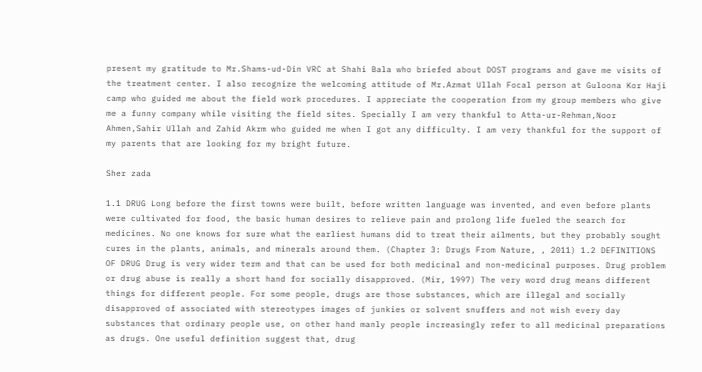present my gratitude to Mr.Shams-ud-Din VRC at Shahi Bala who briefed about DOST programs and gave me visits of the treatment center. I also recognize the welcoming attitude of Mr.Azmat Ullah Focal person at Guloona Kor Haji camp who guided me about the field work procedures. I appreciate the cooperation from my group members who give me a funny company while visiting the field sites. Specially I am very thankful to Atta-ur-Rehman,Noor Ahmen,Sahir Ullah and Zahid Akrm who guided me when I got any difficulty. I am very thankful for the support of my parents that are looking for my bright future.

Sher zada

1.1 DRUG Long before the first towns were built, before written language was invented, and even before plants were cultivated for food, the basic human desires to relieve pain and prolong life fueled the search for medicines. No one knows for sure what the earliest humans did to treat their ailments, but they probably sought cures in the plants, animals, and minerals around them. (Chapter 3: Drugs From Nature, , 2011) 1.2 DEFINITIONS OF DRUG Drug is very wider term and that can be used for both medicinal and non-medicinal purposes. Drug problem or drug abuse is really a short hand for socially disapproved. (Mir, 1997) The very word drug means different things for different people. For some people, drugs are those substances, which are illegal and socially disapproved of associated with stereotypes images of junkies or solvent snuffers and not wish every day substances that ordinary people use, on other hand manly people increasingly refer to all medicinal preparations as drugs. One useful definition suggest that, drug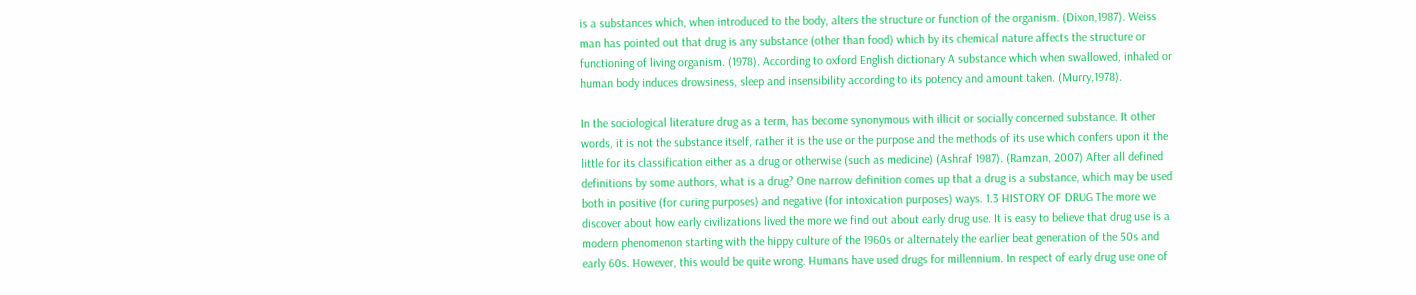is a substances which, when introduced to the body, alters the structure or function of the organism. (Dixon,1987). Weiss man has pointed out that drug is any substance (other than food) which by its chemical nature affects the structure or functioning of living organism. (1978). According to oxford English dictionary A substance which when swallowed, inhaled or human body induces drowsiness, sleep and insensibility according to its potency and amount taken. (Murry,1978).

In the sociological literature drug as a term, has become synonymous with illicit or socially concerned substance. It other words, it is not the substance itself, rather it is the use or the purpose and the methods of its use which confers upon it the little for its classification either as a drug or otherwise (such as medicine) (Ashraf 1987). (Ramzan, 2007) After all defined definitions by some authors, what is a drug? One narrow definition comes up that a drug is a substance, which may be used both in positive (for curing purposes) and negative (for intoxication purposes) ways. 1.3 HISTORY OF DRUG The more we discover about how early civilizations lived the more we find out about early drug use. It is easy to believe that drug use is a modern phenomenon starting with the hippy culture of the 1960s or alternately the earlier beat generation of the 50s and early 60s. However, this would be quite wrong. Humans have used drugs for millennium. In respect of early drug use one of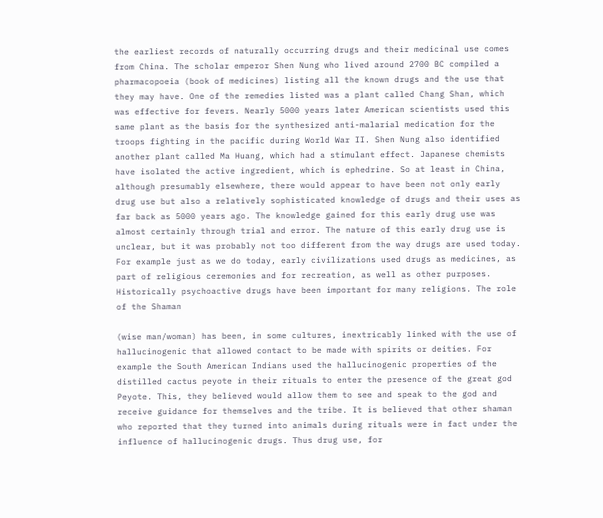the earliest records of naturally occurring drugs and their medicinal use comes from China. The scholar emperor Shen Nung who lived around 2700 BC compiled a pharmacopoeia (book of medicines) listing all the known drugs and the use that they may have. One of the remedies listed was a plant called Chang Shan, which was effective for fevers. Nearly 5000 years later American scientists used this same plant as the basis for the synthesized anti-malarial medication for the troops fighting in the pacific during World War II. Shen Nung also identified another plant called Ma Huang, which had a stimulant effect. Japanese chemists have isolated the active ingredient, which is ephedrine. So at least in China, although presumably elsewhere, there would appear to have been not only early drug use but also a relatively sophisticated knowledge of drugs and their uses as far back as 5000 years ago. The knowledge gained for this early drug use was almost certainly through trial and error. The nature of this early drug use is unclear, but it was probably not too different from the way drugs are used today. For example just as we do today, early civilizations used drugs as medicines, as part of religious ceremonies and for recreation, as well as other purposes. Historically psychoactive drugs have been important for many religions. The role of the Shaman

(wise man/woman) has been, in some cultures, inextricably linked with the use of hallucinogenic that allowed contact to be made with spirits or deities. For example the South American Indians used the hallucinogenic properties of the distilled cactus peyote in their rituals to enter the presence of the great god Peyote. This, they believed would allow them to see and speak to the god and receive guidance for themselves and the tribe. It is believed that other shaman who reported that they turned into animals during rituals were in fact under the influence of hallucinogenic drugs. Thus drug use, for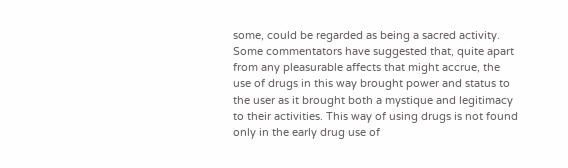some, could be regarded as being a sacred activity. Some commentators have suggested that, quite apart from any pleasurable affects that might accrue, the use of drugs in this way brought power and status to the user as it brought both a mystique and legitimacy to their activities. This way of using drugs is not found only in the early drug use of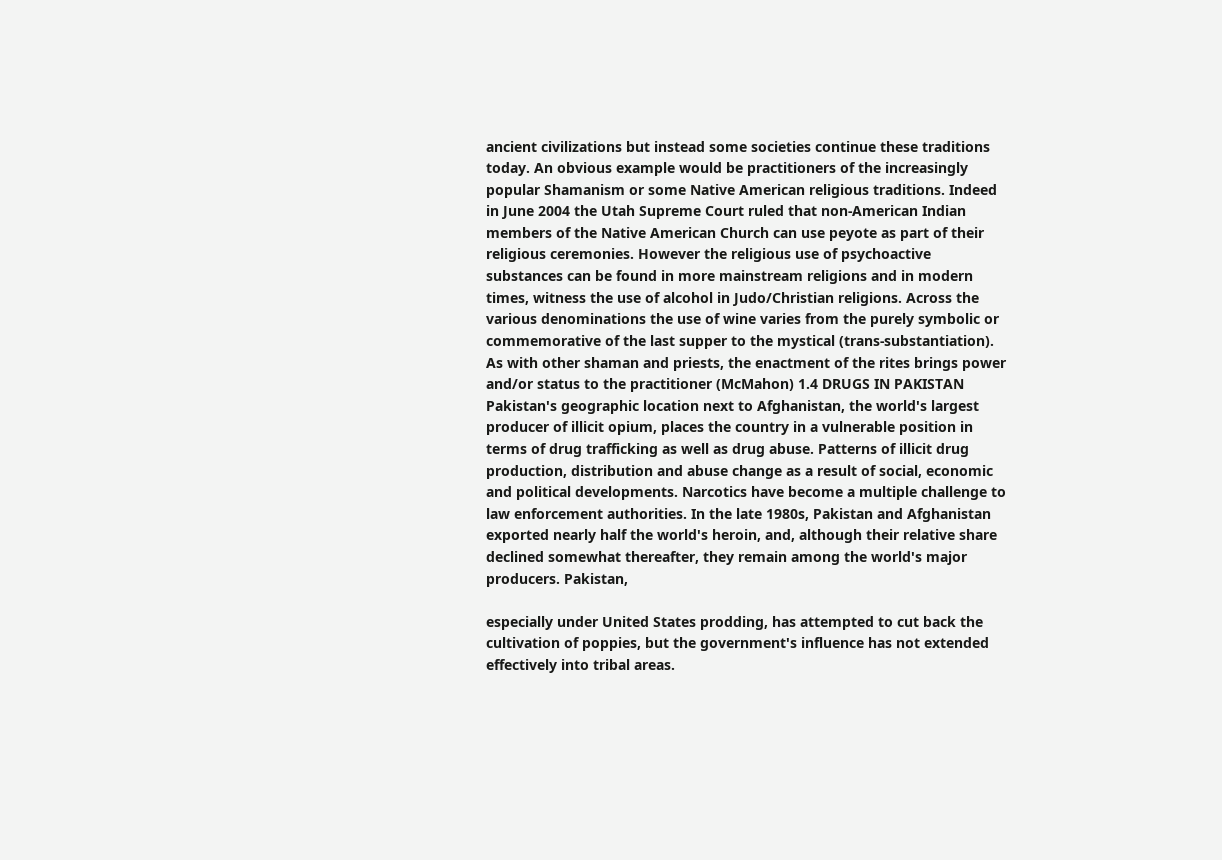ancient civilizations but instead some societies continue these traditions today. An obvious example would be practitioners of the increasingly popular Shamanism or some Native American religious traditions. Indeed in June 2004 the Utah Supreme Court ruled that non-American Indian members of the Native American Church can use peyote as part of their religious ceremonies. However the religious use of psychoactive substances can be found in more mainstream religions and in modern times, witness the use of alcohol in Judo/Christian religions. Across the various denominations the use of wine varies from the purely symbolic or commemorative of the last supper to the mystical (trans-substantiation). As with other shaman and priests, the enactment of the rites brings power and/or status to the practitioner (McMahon) 1.4 DRUGS IN PAKISTAN Pakistan's geographic location next to Afghanistan, the world's largest producer of illicit opium, places the country in a vulnerable position in terms of drug trafficking as well as drug abuse. Patterns of illicit drug production, distribution and abuse change as a result of social, economic and political developments. Narcotics have become a multiple challenge to law enforcement authorities. In the late 1980s, Pakistan and Afghanistan exported nearly half the world's heroin, and, although their relative share declined somewhat thereafter, they remain among the world's major producers. Pakistan,

especially under United States prodding, has attempted to cut back the cultivation of poppies, but the government's influence has not extended effectively into tribal areas.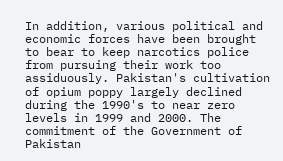In addition, various political and economic forces have been brought to bear to keep narcotics police from pursuing their work too assiduously. Pakistan's cultivation of opium poppy largely declined during the 1990's to near zero levels in 1999 and 2000. The commitment of the Government of Pakistan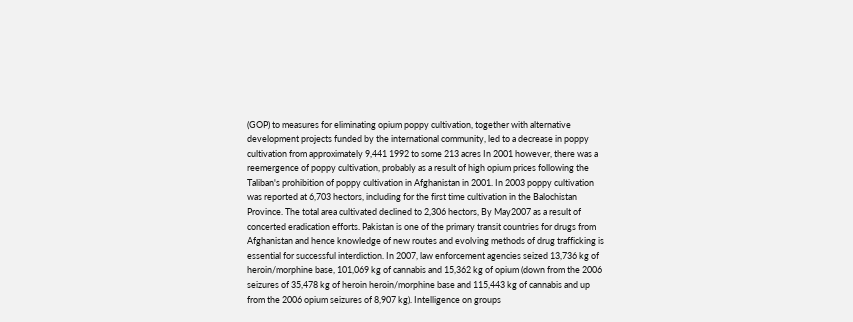(GOP) to measures for eliminating opium poppy cultivation, together with alternative development projects funded by the international community, led to a decrease in poppy cultivation from approximately 9,441 1992 to some 213 acres In 2001 however, there was a reemergence of poppy cultivation, probably as a result of high opium prices following the Taliban's prohibition of poppy cultivation in Afghanistan in 2001. In 2003 poppy cultivation was reported at 6,703 hectors, including for the first time cultivation in the Balochistan Province. The total area cultivated declined to 2,306 hectors, By May2007 as a result of concerted eradication efforts. Pakistan is one of the primary transit countries for drugs from Afghanistan and hence knowledge of new routes and evolving methods of drug trafficking is essential for successful interdiction. In 2007, law enforcement agencies seized 13,736 kg of heroin/morphine base, 101,069 kg of cannabis and 15,362 kg of opium (down from the 2006 seizures of 35,478 kg of heroin heroin/morphine base and 115,443 kg of cannabis and up from the 2006 opium seizures of 8,907 kg). Intelligence on groups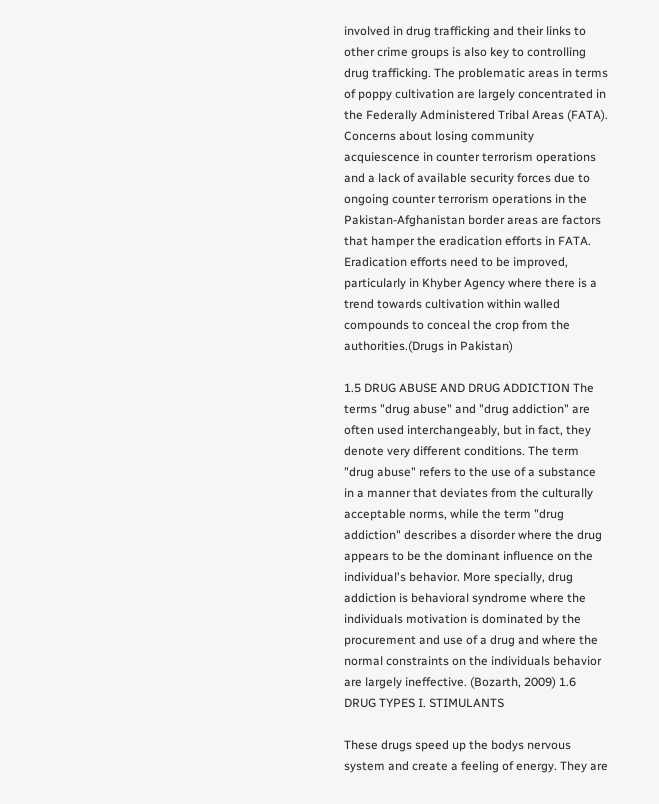involved in drug trafficking and their links to other crime groups is also key to controlling drug trafficking. The problematic areas in terms of poppy cultivation are largely concentrated in the Federally Administered Tribal Areas (FATA). Concerns about losing community acquiescence in counter terrorism operations and a lack of available security forces due to ongoing counter terrorism operations in the Pakistan-Afghanistan border areas are factors that hamper the eradication efforts in FATA. Eradication efforts need to be improved, particularly in Khyber Agency where there is a trend towards cultivation within walled compounds to conceal the crop from the authorities.(Drugs in Pakistan)

1.5 DRUG ABUSE AND DRUG ADDICTION The terms "drug abuse" and "drug addiction" are often used interchangeably, but in fact, they denote very different conditions. The term "drug abuse" refers to the use of a substance in a manner that deviates from the culturally acceptable norms, while the term "drug addiction" describes a disorder where the drug appears to be the dominant influence on the individual's behavior. More specially, drug addiction is behavioral syndrome where the individuals motivation is dominated by the procurement and use of a drug and where the normal constraints on the individuals behavior are largely ineffective. (Bozarth, 2009) 1.6 DRUG TYPES I. STIMULANTS

These drugs speed up the bodys nervous system and create a feeling of energy. They are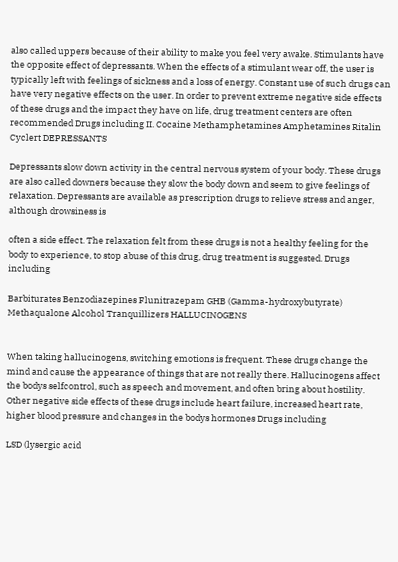also called uppers because of their ability to make you feel very awake. Stimulants have the opposite effect of depressants. When the effects of a stimulant wear off, the user is typically left with feelings of sickness and a loss of energy. Constant use of such drugs can have very negative effects on the user. In order to prevent extreme negative side effects of these drugs and the impact they have on life, drug treatment centers are often recommended Drugs including II. Cocaine Methamphetamines Amphetamines Ritalin Cyclert DEPRESSANTS

Depressants slow down activity in the central nervous system of your body. These drugs are also called downers because they slow the body down and seem to give feelings of relaxation. Depressants are available as prescription drugs to relieve stress and anger, although drowsiness is

often a side effect. The relaxation felt from these drugs is not a healthy feeling for the body to experience, to stop abuse of this drug, drug treatment is suggested. Drugs including

Barbiturates Benzodiazepines Flunitrazepam GHB (Gamma-hydroxybutyrate) Methaqualone Alcohol Tranquillizers HALLUCINOGENS


When taking hallucinogens, switching emotions is frequent. These drugs change the mind and cause the appearance of things that are not really there. Hallucinogens affect the bodys selfcontrol, such as speech and movement, and often bring about hostility. Other negative side effects of these drugs include heart failure, increased heart rate, higher blood pressure and changes in the bodys hormones Drugs including

LSD (lysergic acid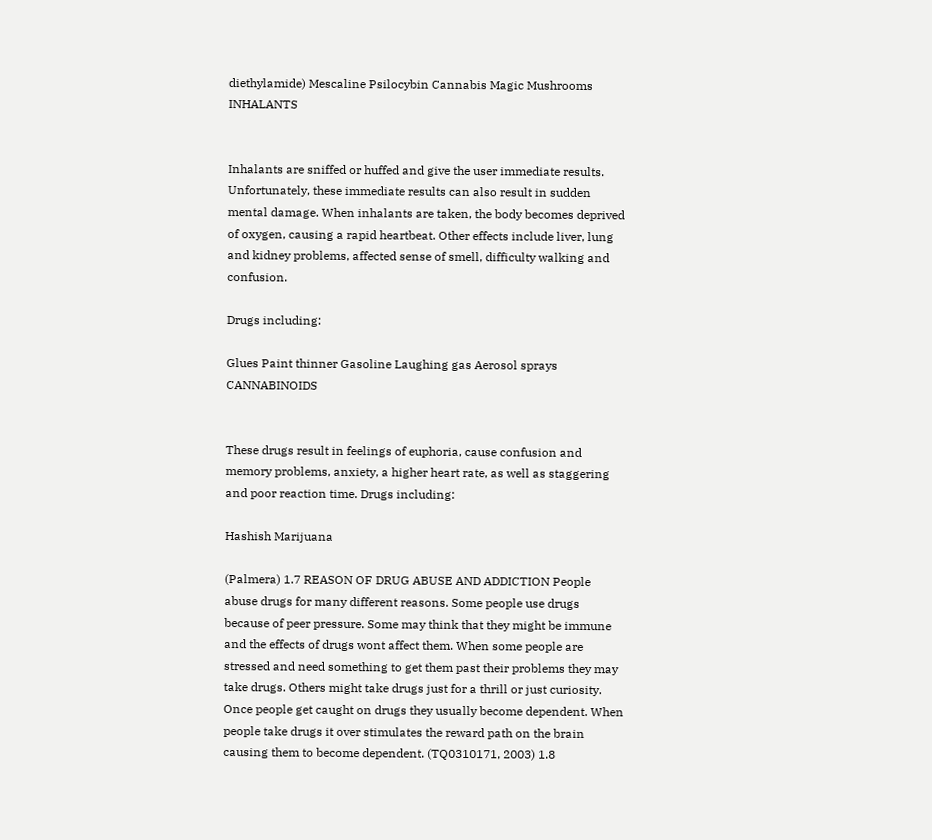diethylamide) Mescaline Psilocybin Cannabis Magic Mushrooms INHALANTS


Inhalants are sniffed or huffed and give the user immediate results. Unfortunately, these immediate results can also result in sudden mental damage. When inhalants are taken, the body becomes deprived of oxygen, causing a rapid heartbeat. Other effects include liver, lung and kidney problems, affected sense of smell, difficulty walking and confusion.

Drugs including:

Glues Paint thinner Gasoline Laughing gas Aerosol sprays CANNABINOIDS


These drugs result in feelings of euphoria, cause confusion and memory problems, anxiety, a higher heart rate, as well as staggering and poor reaction time. Drugs including:

Hashish Marijuana

(Palmera) 1.7 REASON OF DRUG ABUSE AND ADDICTION People abuse drugs for many different reasons. Some people use drugs because of peer pressure. Some may think that they might be immune and the effects of drugs wont affect them. When some people are stressed and need something to get them past their problems they may take drugs. Others might take drugs just for a thrill or just curiosity. Once people get caught on drugs they usually become dependent. When people take drugs it over stimulates the reward path on the brain causing them to become dependent. (TQ0310171, 2003) 1.8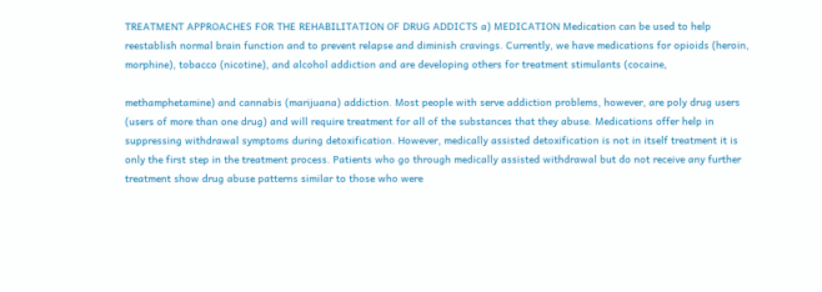TREATMENT APPROACHES FOR THE REHABILITATION OF DRUG ADDICTS a) MEDICATION Medication can be used to help reestablish normal brain function and to prevent relapse and diminish cravings. Currently, we have medications for opioids (heroin, morphine), tobacco (nicotine), and alcohol addiction and are developing others for treatment stimulants (cocaine,

methamphetamine) and cannabis (marijuana) addiction. Most people with serve addiction problems, however, are poly drug users (users of more than one drug) and will require treatment for all of the substances that they abuse. Medications offer help in suppressing withdrawal symptoms during detoxification. However, medically assisted detoxification is not in itself treatment it is only the first step in the treatment process. Patients who go through medically assisted withdrawal but do not receive any further treatment show drug abuse patterns similar to those who were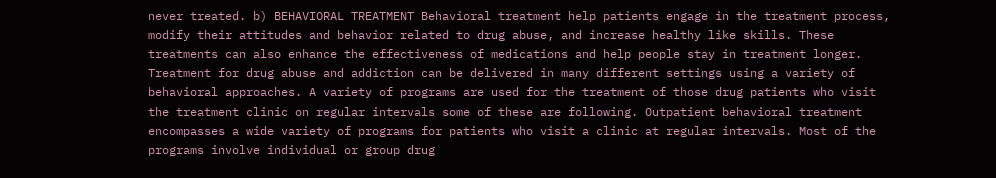never treated. b) BEHAVIORAL TREATMENT Behavioral treatment help patients engage in the treatment process, modify their attitudes and behavior related to drug abuse, and increase healthy like skills. These treatments can also enhance the effectiveness of medications and help people stay in treatment longer. Treatment for drug abuse and addiction can be delivered in many different settings using a variety of behavioral approaches. A variety of programs are used for the treatment of those drug patients who visit the treatment clinic on regular intervals some of these are following. Outpatient behavioral treatment encompasses a wide variety of programs for patients who visit a clinic at regular intervals. Most of the programs involve individual or group drug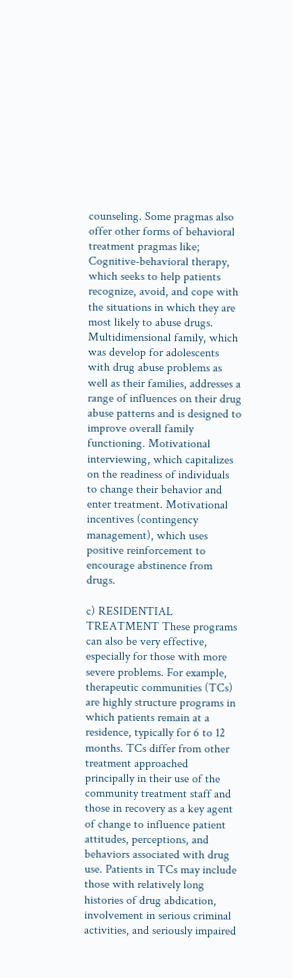counseling. Some pragmas also offer other forms of behavioral treatment pragmas like; Cognitive-behavioral therapy, which seeks to help patients recognize, avoid, and cope with the situations in which they are most likely to abuse drugs. Multidimensional family, which was develop for adolescents with drug abuse problems as well as their families, addresses a range of influences on their drug abuse patterns and is designed to improve overall family functioning. Motivational interviewing, which capitalizes on the readiness of individuals to change their behavior and enter treatment. Motivational incentives (contingency management), which uses positive reinforcement to encourage abstinence from drugs.

c) RESIDENTIAL TREATMENT These programs can also be very effective, especially for those with more severe problems. For example, therapeutic communities (TCs) are highly structure programs in which patients remain at a residence, typically for 6 to 12 months. TCs differ from other treatment approached principally in their use of the community treatment staff and those in recovery as a key agent of change to influence patient attitudes, perceptions, and behaviors associated with drug use. Patients in TCs may include those with relatively long histories of drug abdication, involvement in serious criminal activities, and seriously impaired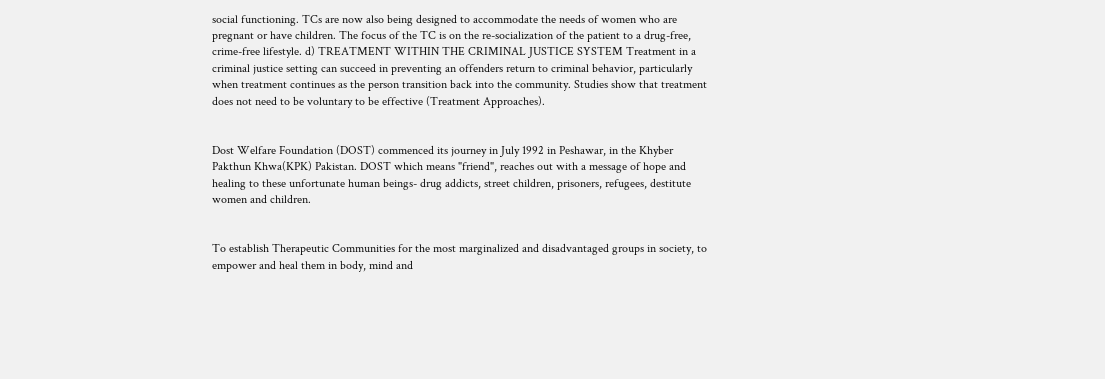social functioning. TCs are now also being designed to accommodate the needs of women who are pregnant or have children. The focus of the TC is on the re-socialization of the patient to a drug-free, crime-free lifestyle. d) TREATMENT WITHIN THE CRIMINAL JUSTICE SYSTEM Treatment in a criminal justice setting can succeed in preventing an offenders return to criminal behavior, particularly when treatment continues as the person transition back into the community. Studies show that treatment does not need to be voluntary to be effective (Treatment Approaches).


Dost Welfare Foundation (DOST) commenced its journey in July 1992 in Peshawar, in the Khyber Pakthun Khwa(KPK) Pakistan. DOST which means "friend", reaches out with a message of hope and healing to these unfortunate human beings- drug addicts, street children, prisoners, refugees, destitute women and children.


To establish Therapeutic Communities for the most marginalized and disadvantaged groups in society, to empower and heal them in body, mind and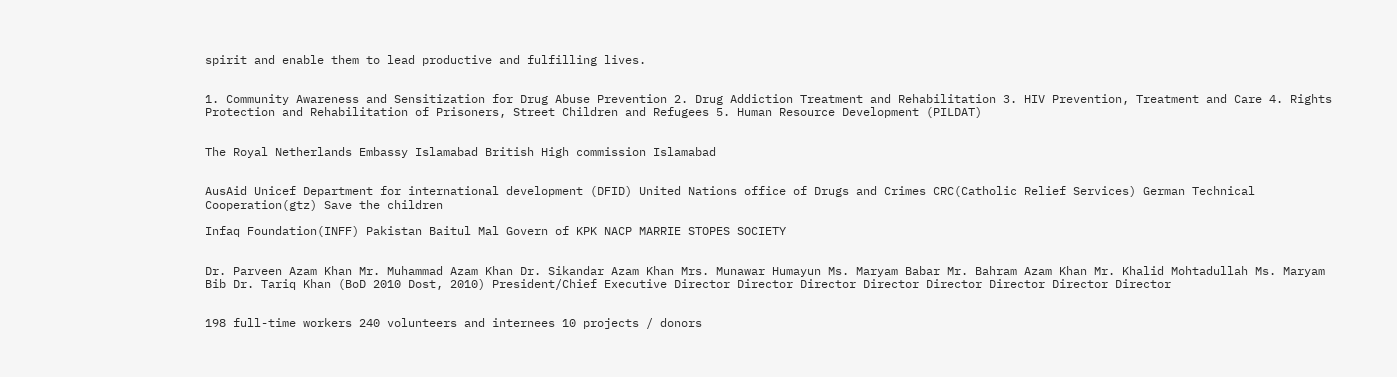spirit and enable them to lead productive and fulfilling lives.


1. Community Awareness and Sensitization for Drug Abuse Prevention 2. Drug Addiction Treatment and Rehabilitation 3. HIV Prevention, Treatment and Care 4. Rights Protection and Rehabilitation of Prisoners, Street Children and Refugees 5. Human Resource Development (PILDAT)


The Royal Netherlands Embassy Islamabad British High commission Islamabad


AusAid Unicef Department for international development (DFID) United Nations office of Drugs and Crimes CRC(Catholic Relief Services) German Technical Cooperation(gtz) Save the children

Infaq Foundation(INFF) Pakistan Baitul Mal Govern of KPK NACP MARRIE STOPES SOCIETY


Dr. Parveen Azam Khan Mr. Muhammad Azam Khan Dr. Sikandar Azam Khan Mrs. Munawar Humayun Ms. Maryam Babar Mr. Bahram Azam Khan Mr. Khalid Mohtadullah Ms. Maryam Bib Dr. Tariq Khan (BoD 2010 Dost, 2010) President/Chief Executive Director Director Director Director Director Director Director Director


198 full-time workers 240 volunteers and internees 10 projects / donors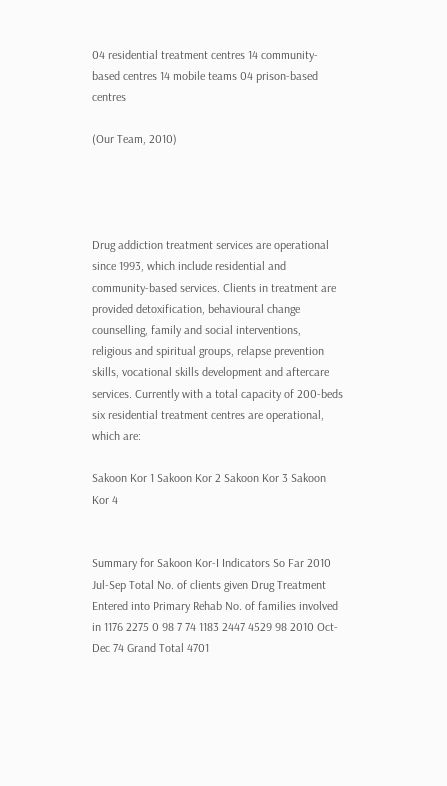04 residential treatment centres 14 community-based centres 14 mobile teams 04 prison-based centres

(Our Team, 2010)




Drug addiction treatment services are operational since 1993, which include residential and community-based services. Clients in treatment are provided detoxification, behavioural change counselling, family and social interventions, religious and spiritual groups, relapse prevention skills, vocational skills development and aftercare services. Currently with a total capacity of 200-beds six residential treatment centres are operational, which are:

Sakoon Kor 1 Sakoon Kor 2 Sakoon Kor 3 Sakoon Kor 4


Summary for Sakoon Kor-I Indicators So Far 2010 Jul-Sep Total No. of clients given Drug Treatment Entered into Primary Rehab No. of families involved in 1176 2275 0 98 7 74 1183 2447 4529 98 2010 Oct-Dec 74 Grand Total 4701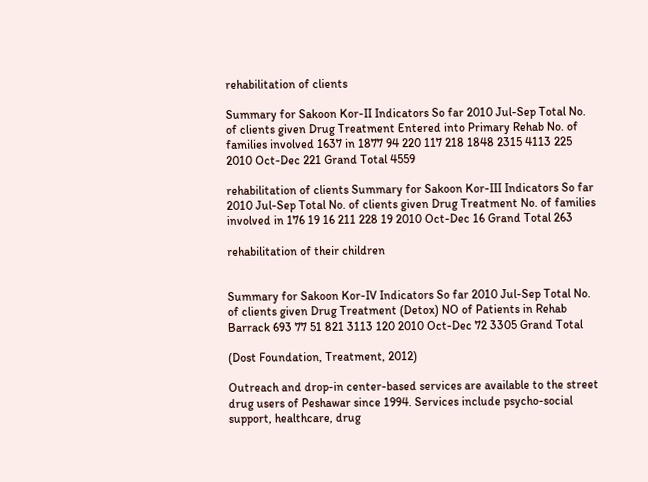rehabilitation of clients

Summary for Sakoon Kor-II Indicators So far 2010 Jul-Sep Total No. of clients given Drug Treatment Entered into Primary Rehab No. of families involved 1637 in 1877 94 220 117 218 1848 2315 4113 225 2010 Oct-Dec 221 Grand Total 4559

rehabilitation of clients Summary for Sakoon Kor-III Indicators So far 2010 Jul-Sep Total No. of clients given Drug Treatment No. of families involved in 176 19 16 211 228 19 2010 Oct-Dec 16 Grand Total 263

rehabilitation of their children


Summary for Sakoon Kor-IV Indicators So far 2010 Jul-Sep Total No. of clients given Drug Treatment (Detox) NO of Patients in Rehab Barrack 693 77 51 821 3113 120 2010 Oct-Dec 72 3305 Grand Total

(Dost Foundation, Treatment, 2012)

Outreach and drop-in center-based services are available to the street drug users of Peshawar since 1994. Services include psycho-social support, healthcare, drug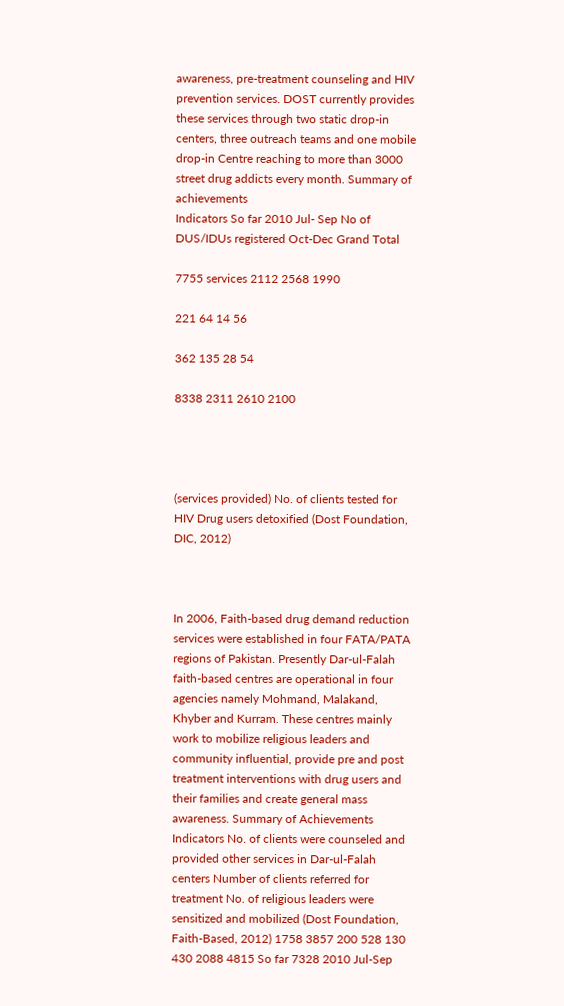awareness, pre-treatment counseling and HIV prevention services. DOST currently provides these services through two static drop-in centers, three outreach teams and one mobile drop-in Centre reaching to more than 3000 street drug addicts every month. Summary of achievements
Indicators So far 2010 Jul- Sep No of DUS/IDUs registered Oct-Dec Grand Total

7755 services 2112 2568 1990

221 64 14 56

362 135 28 54

8338 2311 2610 2100




(services provided) No. of clients tested for HIV Drug users detoxified (Dost Foundation, DIC, 2012)



In 2006, Faith-based drug demand reduction services were established in four FATA/PATA regions of Pakistan. Presently Dar-ul-Falah faith-based centres are operational in four agencies namely Mohmand, Malakand, Khyber and Kurram. These centres mainly work to mobilize religious leaders and community influential, provide pre and post treatment interventions with drug users and their families and create general mass awareness. Summary of Achievements Indicators No. of clients were counseled and provided other services in Dar-ul-Falah centers Number of clients referred for treatment No. of religious leaders were sensitized and mobilized (Dost Foundation, Faith-Based, 2012) 1758 3857 200 528 130 430 2088 4815 So far 7328 2010 Jul-Sep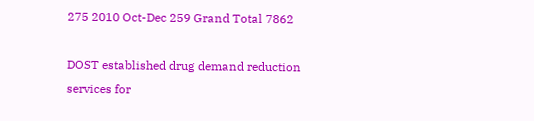275 2010 Oct-Dec 259 Grand Total 7862

DOST established drug demand reduction services for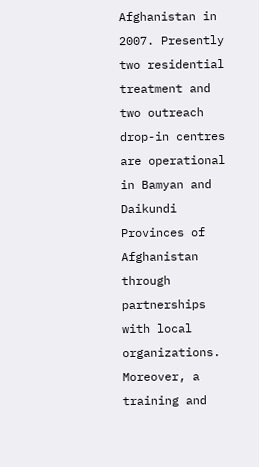Afghanistan in 2007. Presently two residential treatment and two outreach drop-in centres are operational in Bamyan and Daikundi Provinces of Afghanistan through partnerships with local organizations. Moreover, a training and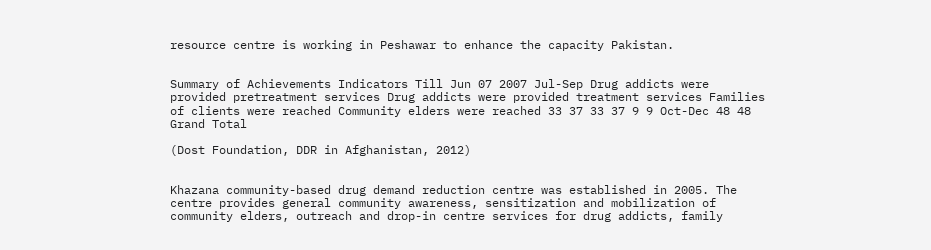resource centre is working in Peshawar to enhance the capacity Pakistan.


Summary of Achievements Indicators Till Jun 07 2007 Jul-Sep Drug addicts were provided pretreatment services Drug addicts were provided treatment services Families of clients were reached Community elders were reached 33 37 33 37 9 9 Oct-Dec 48 48 Grand Total

(Dost Foundation, DDR in Afghanistan, 2012)


Khazana community-based drug demand reduction centre was established in 2005. The centre provides general community awareness, sensitization and mobilization of community elders, outreach and drop-in centre services for drug addicts, family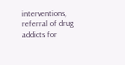interventions, referral of drug addicts for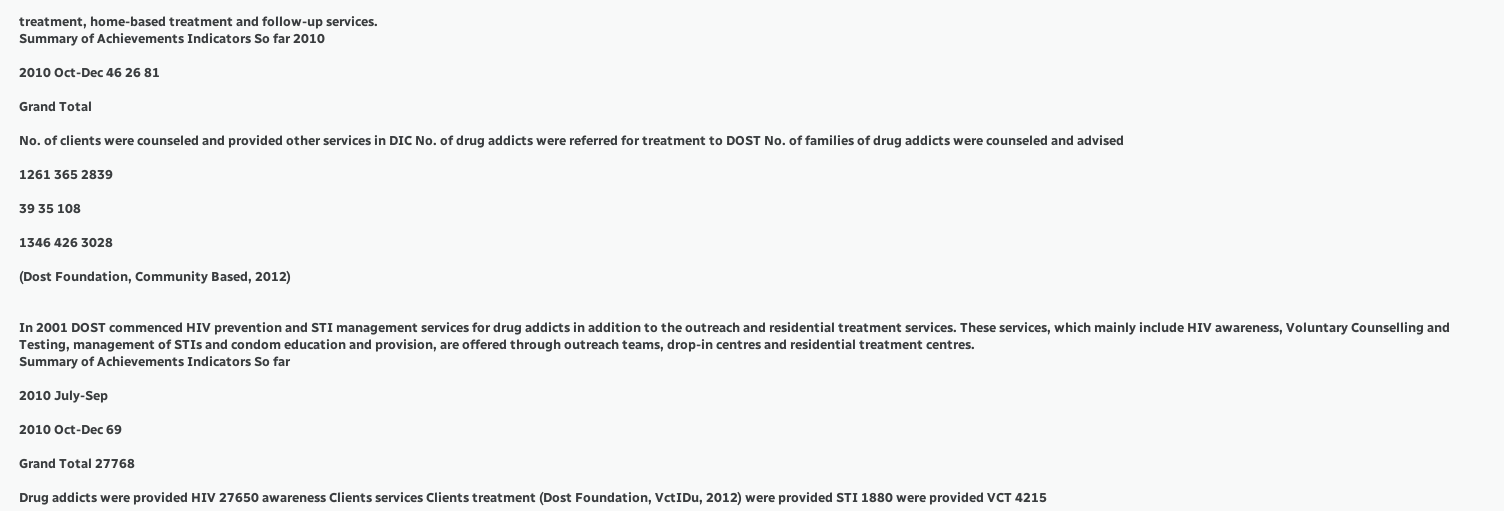treatment, home-based treatment and follow-up services.
Summary of Achievements Indicators So far 2010

2010 Oct-Dec 46 26 81

Grand Total

No. of clients were counseled and provided other services in DIC No. of drug addicts were referred for treatment to DOST No. of families of drug addicts were counseled and advised

1261 365 2839

39 35 108

1346 426 3028

(Dost Foundation, Community Based, 2012)


In 2001 DOST commenced HIV prevention and STI management services for drug addicts in addition to the outreach and residential treatment services. These services, which mainly include HIV awareness, Voluntary Counselling and Testing, management of STIs and condom education and provision, are offered through outreach teams, drop-in centres and residential treatment centres.
Summary of Achievements Indicators So far

2010 July-Sep

2010 Oct-Dec 69

Grand Total 27768

Drug addicts were provided HIV 27650 awareness Clients services Clients treatment (Dost Foundation, VctIDu, 2012) were provided STI 1880 were provided VCT 4215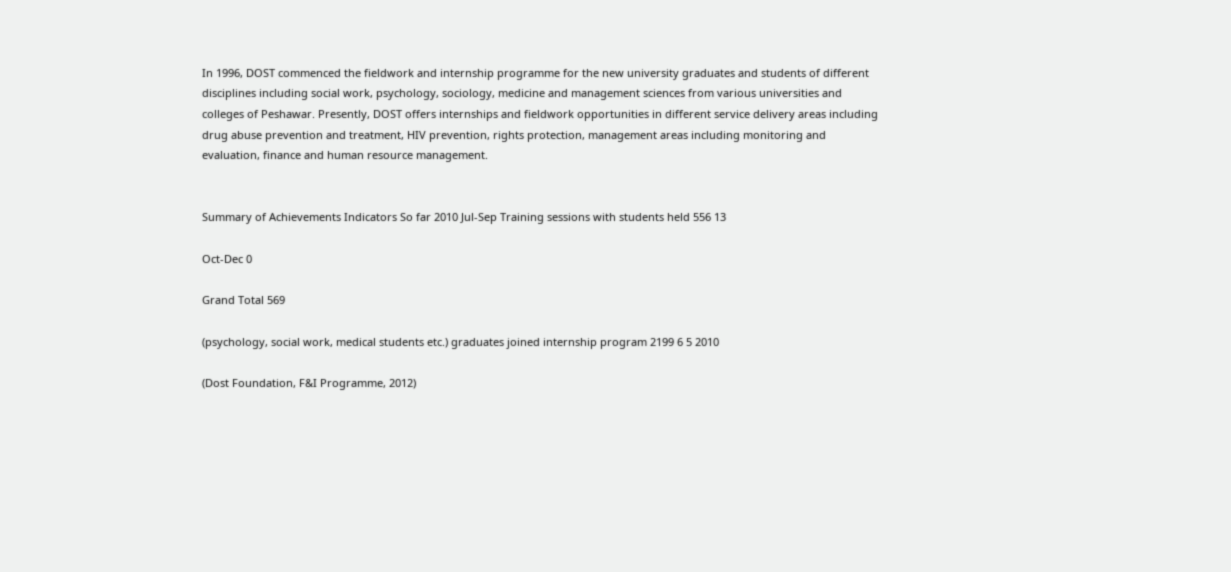In 1996, DOST commenced the fieldwork and internship programme for the new university graduates and students of different disciplines including social work, psychology, sociology, medicine and management sciences from various universities and colleges of Peshawar. Presently, DOST offers internships and fieldwork opportunities in different service delivery areas including drug abuse prevention and treatment, HIV prevention, rights protection, management areas including monitoring and evaluation, finance and human resource management.


Summary of Achievements Indicators So far 2010 Jul-Sep Training sessions with students held 556 13

Oct-Dec 0

Grand Total 569

(psychology, social work, medical students etc.) graduates joined internship program 2199 6 5 2010

(Dost Foundation, F&I Programme, 2012)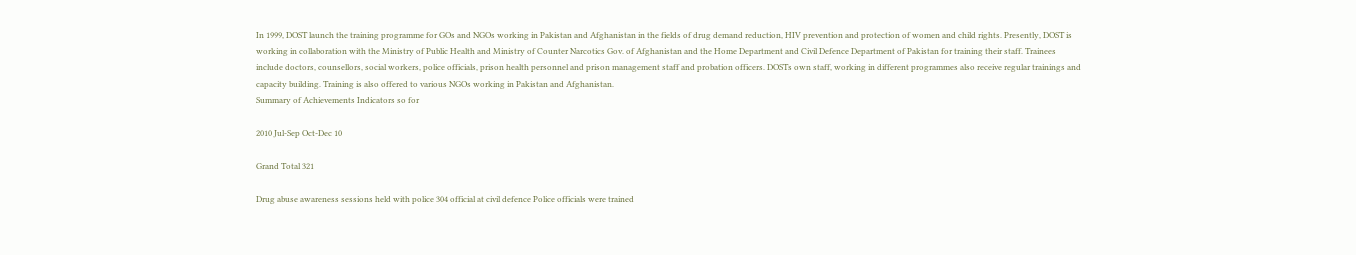In 1999, DOST launch the training programme for GOs and NGOs working in Pakistan and Afghanistan in the fields of drug demand reduction, HIV prevention and protection of women and child rights. Presently, DOST is working in collaboration with the Ministry of Public Health and Ministry of Counter Narcotics Gov. of Afghanistan and the Home Department and Civil Defence Department of Pakistan for training their staff. Trainees include doctors, counsellors, social workers, police officials, prison health personnel and prison management staff and probation officers. DOSTs own staff, working in different programmes also receive regular trainings and capacity building. Training is also offered to various NGOs working in Pakistan and Afghanistan.
Summary of Achievements Indicators so for

2010 Jul-Sep Oct-Dec 10

Grand Total 321

Drug abuse awareness sessions held with police 304 official at civil defence Police officials were trained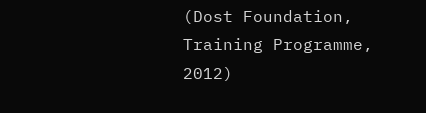(Dost Foundation, Training Programme, 2012)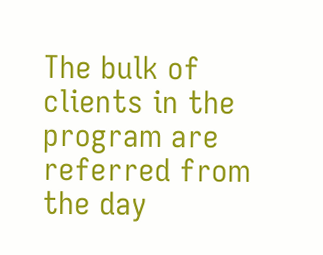The bulk of clients in the program are referred from the day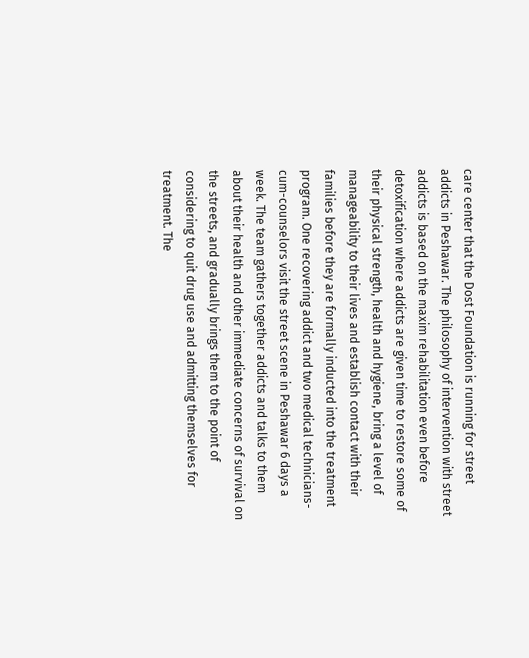care center that the Dost Foundation is running for street addicts in Peshawar. The philosophy of intervention with street addicts is based on the maxim rehabilitation even before detoxification where addicts are given time to restore some of their physical strength, health and hygiene, bring a level of manageability to their lives and establish contact with their families before they are formally inducted into the treatment program. One recovering addict and two medical technicians-cum-counselors visit the street scene in Peshawar 6 days a week. The team gathers together addicts and talks to them about their health and other immediate concerns of survival on the streets, and gradually brings them to the point of considering to quit drug use and admitting themselves for treatment. The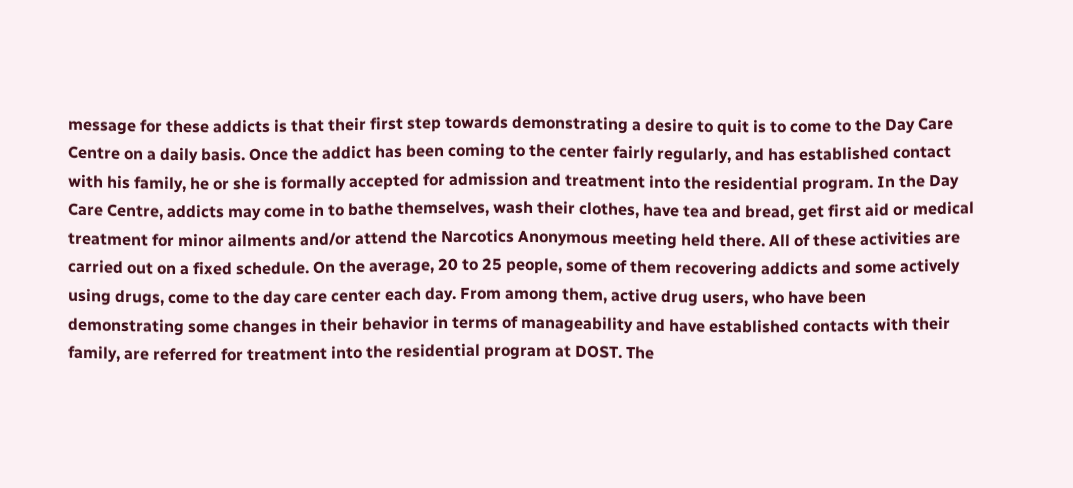message for these addicts is that their first step towards demonstrating a desire to quit is to come to the Day Care Centre on a daily basis. Once the addict has been coming to the center fairly regularly, and has established contact with his family, he or she is formally accepted for admission and treatment into the residential program. In the Day Care Centre, addicts may come in to bathe themselves, wash their clothes, have tea and bread, get first aid or medical treatment for minor ailments and/or attend the Narcotics Anonymous meeting held there. All of these activities are carried out on a fixed schedule. On the average, 20 to 25 people, some of them recovering addicts and some actively using drugs, come to the day care center each day. From among them, active drug users, who have been demonstrating some changes in their behavior in terms of manageability and have established contacts with their family, are referred for treatment into the residential program at DOST. The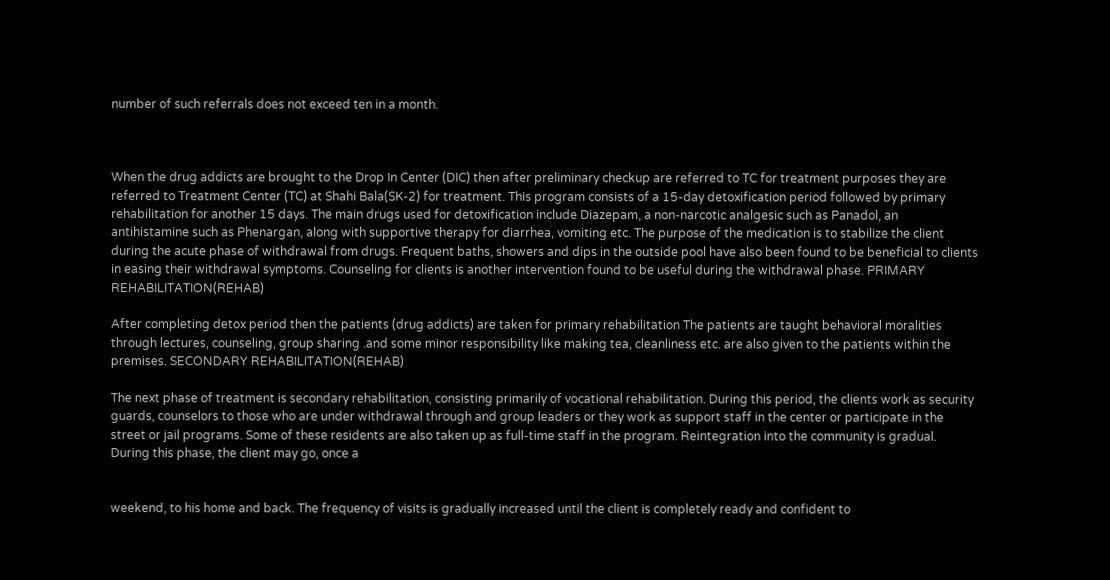number of such referrals does not exceed ten in a month.



When the drug addicts are brought to the Drop In Center (DIC) then after preliminary checkup are referred to TC for treatment purposes they are referred to Treatment Center (TC) at Shahi Bala(SK-2) for treatment. This program consists of a 15-day detoxification period followed by primary rehabilitation for another 15 days. The main drugs used for detoxification include Diazepam, a non-narcotic analgesic such as Panadol, an antihistamine such as Phenargan, along with supportive therapy for diarrhea, vomiting etc. The purpose of the medication is to stabilize the client during the acute phase of withdrawal from drugs. Frequent baths, showers and dips in the outside pool have also been found to be beneficial to clients in easing their withdrawal symptoms. Counseling for clients is another intervention found to be useful during the withdrawal phase. PRIMARY REHABILITATION(REHAB)

After completing detox period then the patients (drug addicts) are taken for primary rehabilitation The patients are taught behavioral moralities through lectures, counseling, group sharing .and some minor responsibility like making tea, cleanliness etc. are also given to the patients within the premises. SECONDARY REHABILITATION(REHAB)

The next phase of treatment is secondary rehabilitation, consisting primarily of vocational rehabilitation. During this period, the clients work as security guards, counselors to those who are under withdrawal through and group leaders or they work as support staff in the center or participate in the street or jail programs. Some of these residents are also taken up as full-time staff in the program. Reintegration into the community is gradual. During this phase, the client may go, once a


weekend, to his home and back. The frequency of visits is gradually increased until the client is completely ready and confident to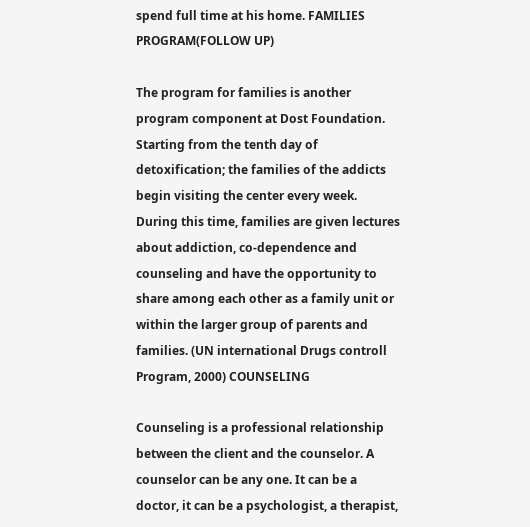spend full time at his home. FAMILIES PROGRAM(FOLLOW UP)

The program for families is another program component at Dost Foundation. Starting from the tenth day of detoxification; the families of the addicts begin visiting the center every week. During this time, families are given lectures about addiction, co-dependence and counseling and have the opportunity to share among each other as a family unit or within the larger group of parents and families. (UN international Drugs controll Program, 2000) COUNSELING

Counseling is a professional relationship between the client and the counselor. A counselor can be any one. It can be a doctor, it can be a psychologist, a therapist,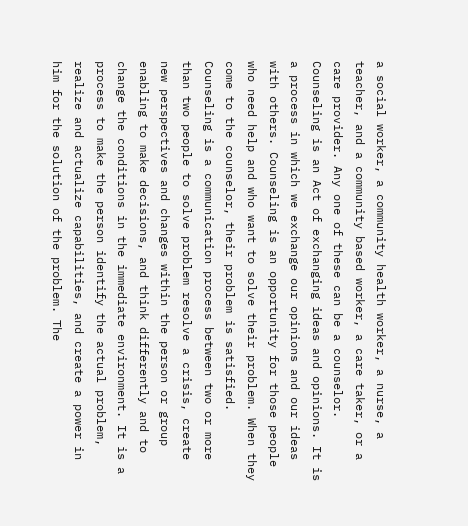a social worker, a community health worker, a nurse, a teacher, and a community based worker, a care taker, or a care provider. Any one of these can be a counselor. Counseling is an Act of exchanging ideas and opinions. It is a process in which we exchange our opinions and our ideas with others. Counseling is an opportunity for those people who need help and who want to solve their problem. When they come to the counselor, their problem is satisfied. Counseling is a communication process between two or more than two people to solve problem resolve a crisis, create new perspectives and changes within the person or group enabling to make decisions, and think differently and to change the conditions in the immediate environment. It is a process to make the person identify the actual problem, realize and actualize capabilities, and create a power in him for the solution of the problem. The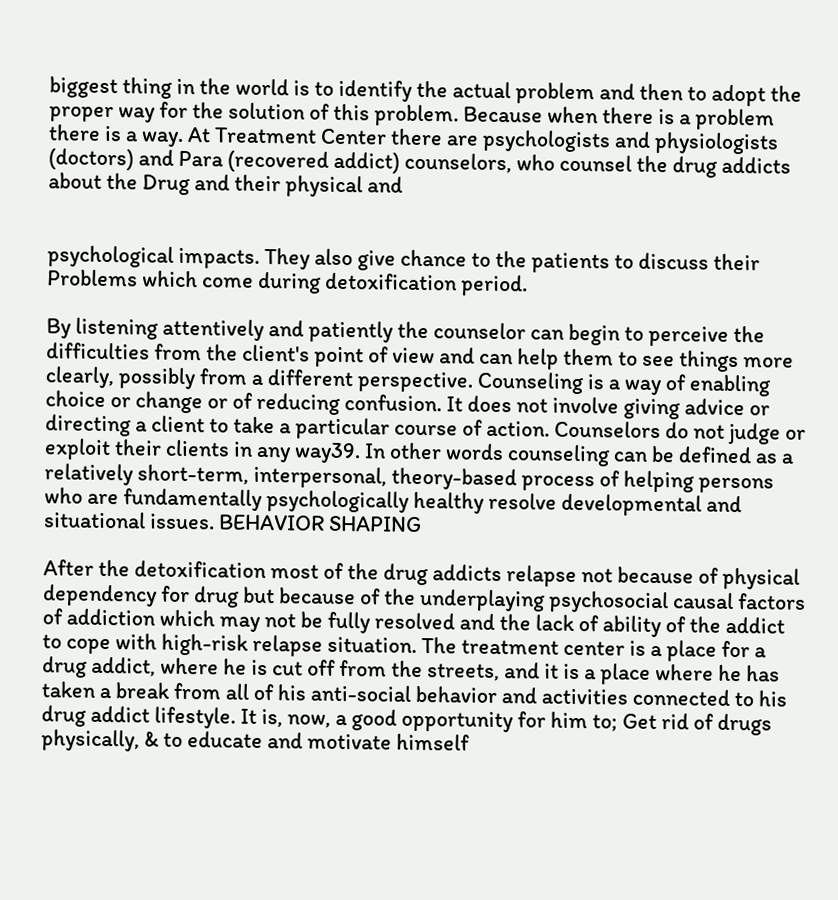biggest thing in the world is to identify the actual problem and then to adopt the proper way for the solution of this problem. Because when there is a problem there is a way. At Treatment Center there are psychologists and physiologists (doctors) and Para (recovered addict) counselors, who counsel the drug addicts about the Drug and their physical and


psychological impacts. They also give chance to the patients to discuss their Problems which come during detoxification period.

By listening attentively and patiently the counselor can begin to perceive the difficulties from the client's point of view and can help them to see things more clearly, possibly from a different perspective. Counseling is a way of enabling choice or change or of reducing confusion. It does not involve giving advice or directing a client to take a particular course of action. Counselors do not judge or exploit their clients in any way39. In other words counseling can be defined as a relatively short-term, interpersonal, theory-based process of helping persons who are fundamentally psychologically healthy resolve developmental and situational issues. BEHAVIOR SHAPING

After the detoxification most of the drug addicts relapse not because of physical dependency for drug but because of the underplaying psychosocial causal factors of addiction which may not be fully resolved and the lack of ability of the addict to cope with high-risk relapse situation. The treatment center is a place for a drug addict, where he is cut off from the streets, and it is a place where he has taken a break from all of his anti-social behavior and activities connected to his drug addict lifestyle. It is, now, a good opportunity for him to; Get rid of drugs physically, & to educate and motivate himself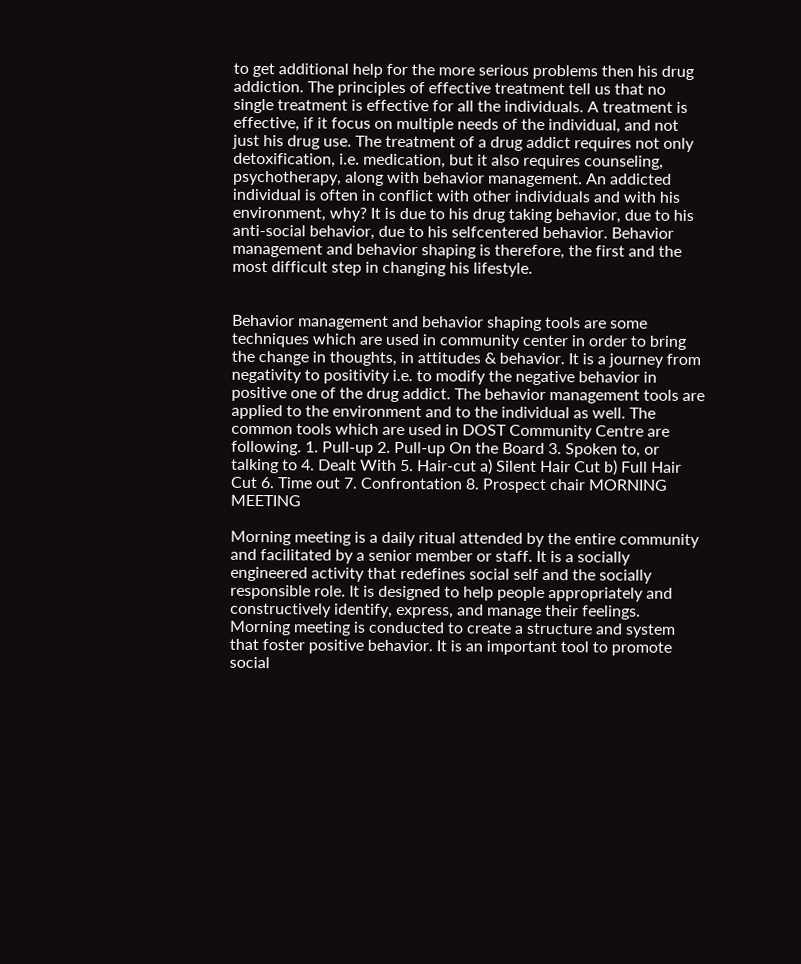to get additional help for the more serious problems then his drug addiction. The principles of effective treatment tell us that no single treatment is effective for all the individuals. A treatment is effective, if it focus on multiple needs of the individual, and not just his drug use. The treatment of a drug addict requires not only detoxification, i.e. medication, but it also requires counseling, psychotherapy, along with behavior management. An addicted individual is often in conflict with other individuals and with his environment, why? It is due to his drug taking behavior, due to his anti-social behavior, due to his selfcentered behavior. Behavior management and behavior shaping is therefore, the first and the most difficult step in changing his lifestyle.


Behavior management and behavior shaping tools are some techniques which are used in community center in order to bring the change in thoughts, in attitudes & behavior. It is a journey from negativity to positivity i.e. to modify the negative behavior in positive one of the drug addict. The behavior management tools are applied to the environment and to the individual as well. The common tools which are used in DOST Community Centre are following. 1. Pull-up 2. Pull-up On the Board 3. Spoken to, or talking to 4. Dealt With 5. Hair-cut a) Silent Hair Cut b) Full Hair Cut 6. Time out 7. Confrontation 8. Prospect chair MORNING MEETING

Morning meeting is a daily ritual attended by the entire community and facilitated by a senior member or staff. It is a socially engineered activity that redefines social self and the socially responsible role. It is designed to help people appropriately and constructively identify, express, and manage their feelings. Morning meeting is conducted to create a structure and system that foster positive behavior. It is an important tool to promote social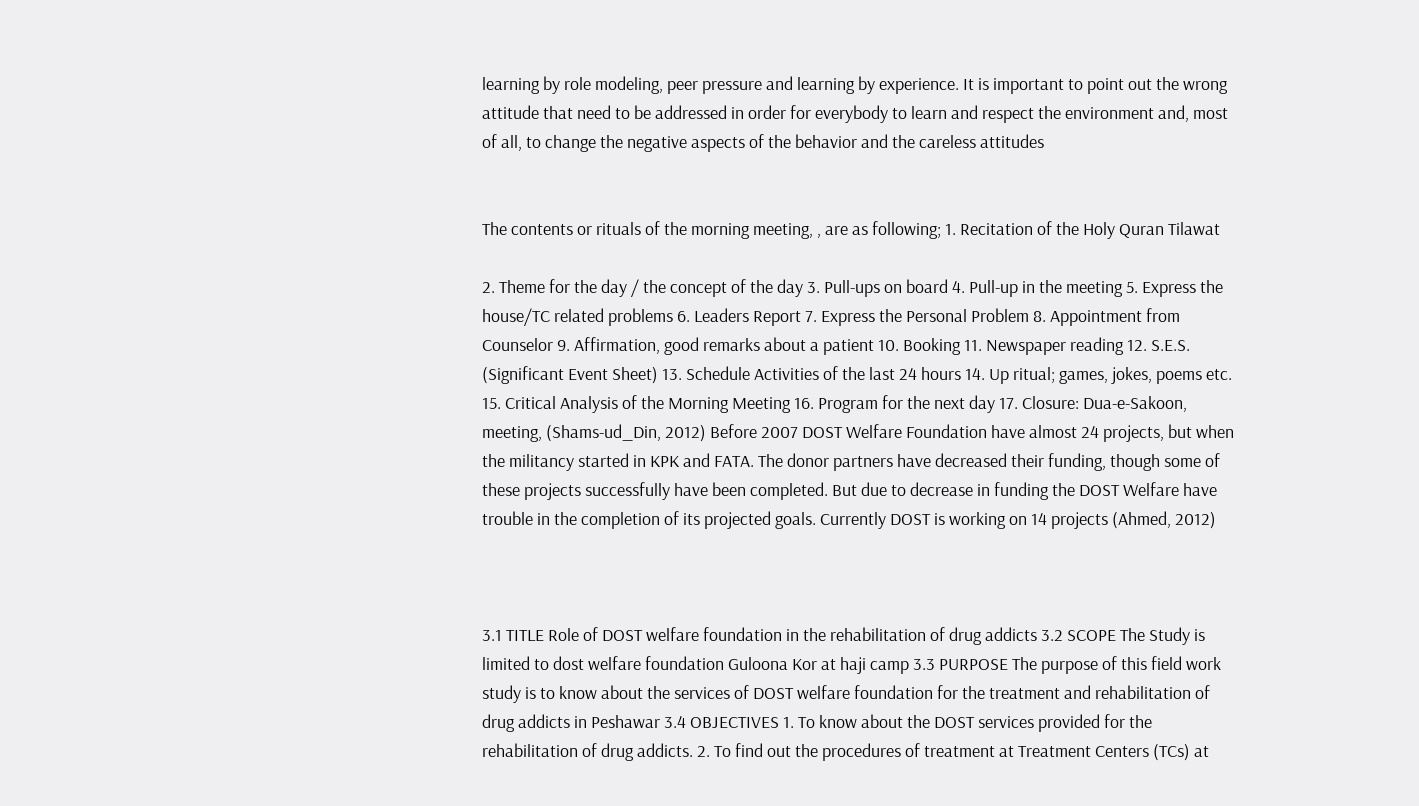learning by role modeling, peer pressure and learning by experience. It is important to point out the wrong attitude that need to be addressed in order for everybody to learn and respect the environment and, most of all, to change the negative aspects of the behavior and the careless attitudes


The contents or rituals of the morning meeting, , are as following; 1. Recitation of the Holy Quran Tilawat

2. Theme for the day / the concept of the day 3. Pull-ups on board 4. Pull-up in the meeting 5. Express the house/TC related problems 6. Leaders Report 7. Express the Personal Problem 8. Appointment from Counselor 9. Affirmation, good remarks about a patient 10. Booking 11. Newspaper reading 12. S.E.S. (Significant Event Sheet) 13. Schedule Activities of the last 24 hours 14. Up ritual; games, jokes, poems etc. 15. Critical Analysis of the Morning Meeting 16. Program for the next day 17. Closure: Dua-e-Sakoon, meeting, (Shams-ud_Din, 2012) Before 2007 DOST Welfare Foundation have almost 24 projects, but when the militancy started in KPK and FATA. The donor partners have decreased their funding, though some of these projects successfully have been completed. But due to decrease in funding the DOST Welfare have trouble in the completion of its projected goals. Currently DOST is working on 14 projects (Ahmed, 2012)



3.1 TITLE Role of DOST welfare foundation in the rehabilitation of drug addicts 3.2 SCOPE The Study is limited to dost welfare foundation Guloona Kor at haji camp 3.3 PURPOSE The purpose of this field work study is to know about the services of DOST welfare foundation for the treatment and rehabilitation of drug addicts in Peshawar 3.4 OBJECTIVES 1. To know about the DOST services provided for the rehabilitation of drug addicts. 2. To find out the procedures of treatment at Treatment Centers (TCs) at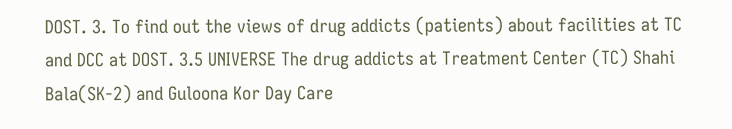DOST. 3. To find out the views of drug addicts (patients) about facilities at TC and DCC at DOST. 3.5 UNIVERSE The drug addicts at Treatment Center (TC) Shahi Bala(SK-2) and Guloona Kor Day Care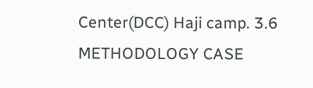Center(DCC) Haji camp. 3.6 METHODOLOGY CASE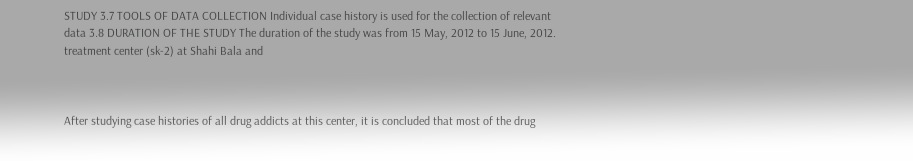STUDY 3.7 TOOLS OF DATA COLLECTION Individual case history is used for the collection of relevant data 3.8 DURATION OF THE STUDY The duration of the study was from 15 May, 2012 to 15 June, 2012. treatment center (sk-2) at Shahi Bala and



After studying case histories of all drug addicts at this center, it is concluded that most of the drug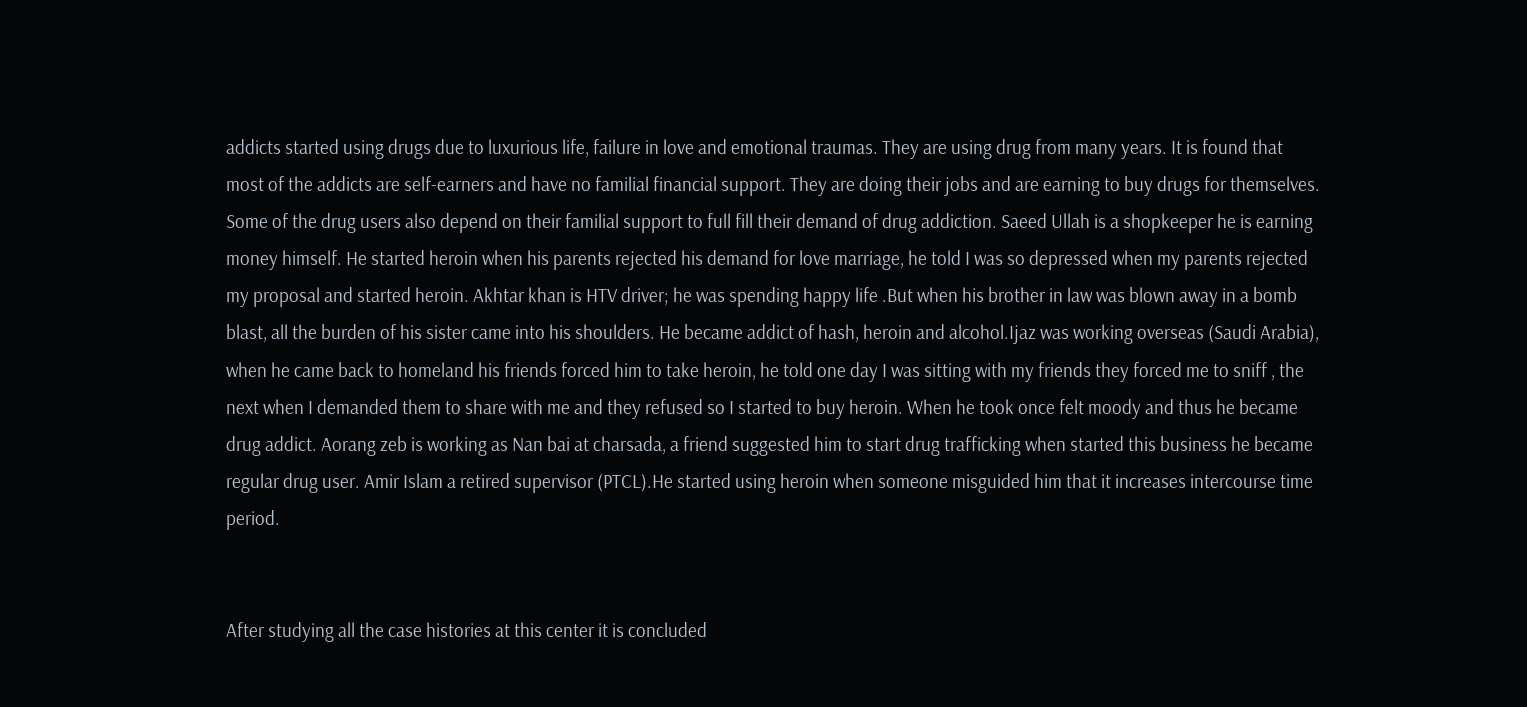addicts started using drugs due to luxurious life, failure in love and emotional traumas. They are using drug from many years. It is found that most of the addicts are self-earners and have no familial financial support. They are doing their jobs and are earning to buy drugs for themselves. Some of the drug users also depend on their familial support to full fill their demand of drug addiction. Saeed Ullah is a shopkeeper he is earning money himself. He started heroin when his parents rejected his demand for love marriage, he told I was so depressed when my parents rejected my proposal and started heroin. Akhtar khan is HTV driver; he was spending happy life .But when his brother in law was blown away in a bomb blast, all the burden of his sister came into his shoulders. He became addict of hash, heroin and alcohol.Ijaz was working overseas (Saudi Arabia), when he came back to homeland his friends forced him to take heroin, he told one day I was sitting with my friends they forced me to sniff , the next when I demanded them to share with me and they refused so I started to buy heroin. When he took once felt moody and thus he became drug addict. Aorang zeb is working as Nan bai at charsada, a friend suggested him to start drug trafficking when started this business he became regular drug user. Amir Islam a retired supervisor (PTCL).He started using heroin when someone misguided him that it increases intercourse time period.


After studying all the case histories at this center it is concluded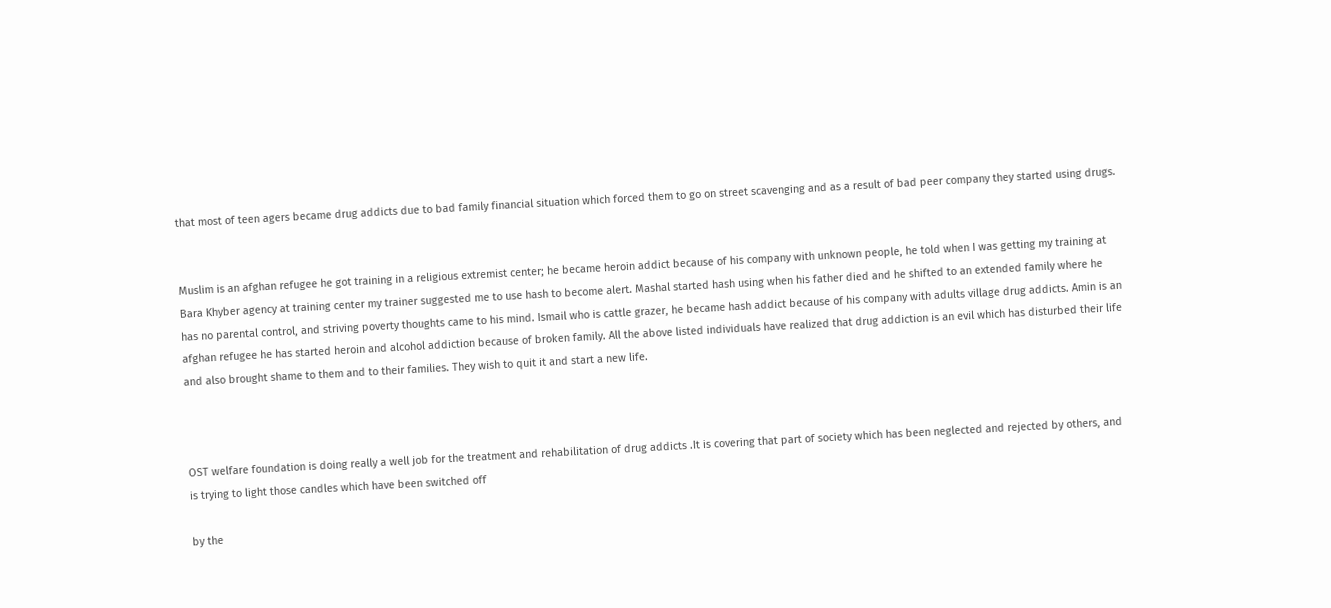that most of teen agers became drug addicts due to bad family financial situation which forced them to go on street scavenging and as a result of bad peer company they started using drugs.


Muslim is an afghan refugee he got training in a religious extremist center; he became heroin addict because of his company with unknown people, he told when I was getting my training at Bara Khyber agency at training center my trainer suggested me to use hash to become alert. Mashal started hash using when his father died and he shifted to an extended family where he has no parental control, and striving poverty thoughts came to his mind. Ismail who is cattle grazer, he became hash addict because of his company with adults village drug addicts. Amin is an afghan refugee he has started heroin and alcohol addiction because of broken family. All the above listed individuals have realized that drug addiction is an evil which has disturbed their life and also brought shame to them and to their families. They wish to quit it and start a new life.



OST welfare foundation is doing really a well job for the treatment and rehabilitation of drug addicts .It is covering that part of society which has been neglected and rejected by others, and is trying to light those candles which have been switched off

by the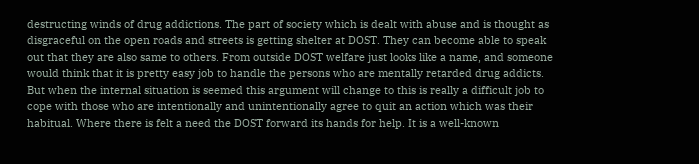destructing winds of drug addictions. The part of society which is dealt with abuse and is thought as disgraceful on the open roads and streets is getting shelter at DOST. They can become able to speak out that they are also same to others. From outside DOST welfare just looks like a name, and someone would think that it is pretty easy job to handle the persons who are mentally retarded drug addicts. But when the internal situation is seemed this argument will change to this is really a difficult job to cope with those who are intentionally and unintentionally agree to quit an action which was their habitual. Where there is felt a need the DOST forward its hands for help. It is a well-known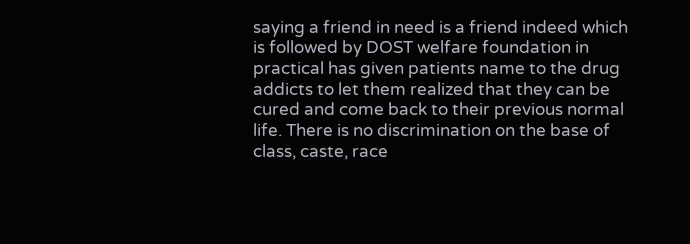saying a friend in need is a friend indeed which is followed by DOST welfare foundation in practical has given patients name to the drug addicts to let them realized that they can be cured and come back to their previous normal life. There is no discrimination on the base of class, caste, race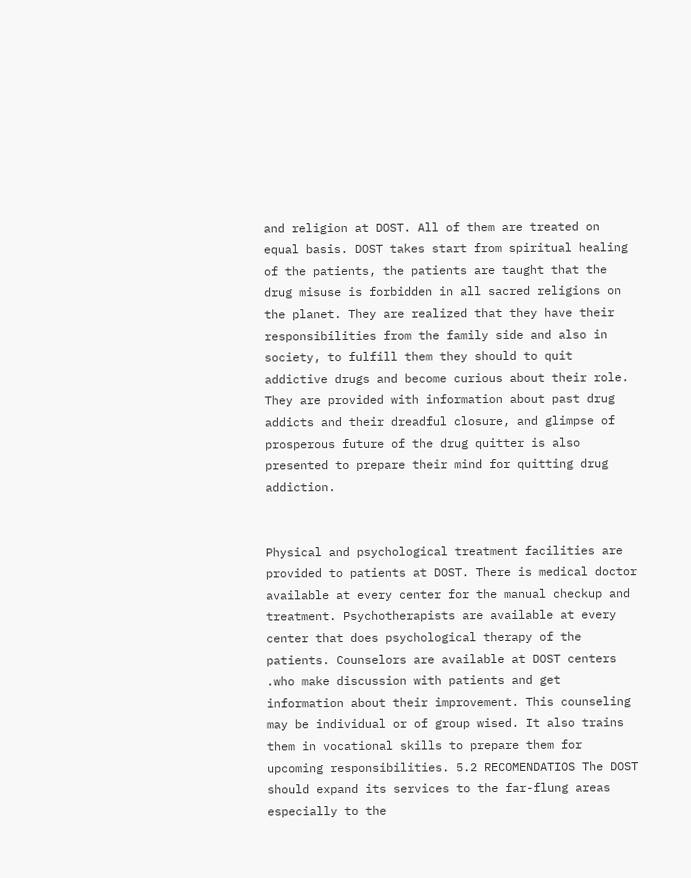and religion at DOST. All of them are treated on equal basis. DOST takes start from spiritual healing of the patients, the patients are taught that the drug misuse is forbidden in all sacred religions on the planet. They are realized that they have their responsibilities from the family side and also in society, to fulfill them they should to quit addictive drugs and become curious about their role. They are provided with information about past drug addicts and their dreadful closure, and glimpse of prosperous future of the drug quitter is also presented to prepare their mind for quitting drug addiction.


Physical and psychological treatment facilities are provided to patients at DOST. There is medical doctor available at every center for the manual checkup and treatment. Psychotherapists are available at every center that does psychological therapy of the patients. Counselors are available at DOST centers .who make discussion with patients and get information about their improvement. This counseling may be individual or of group wised. It also trains them in vocational skills to prepare them for upcoming responsibilities. 5.2 RECOMENDATIOS The DOST should expand its services to the far-flung areas especially to the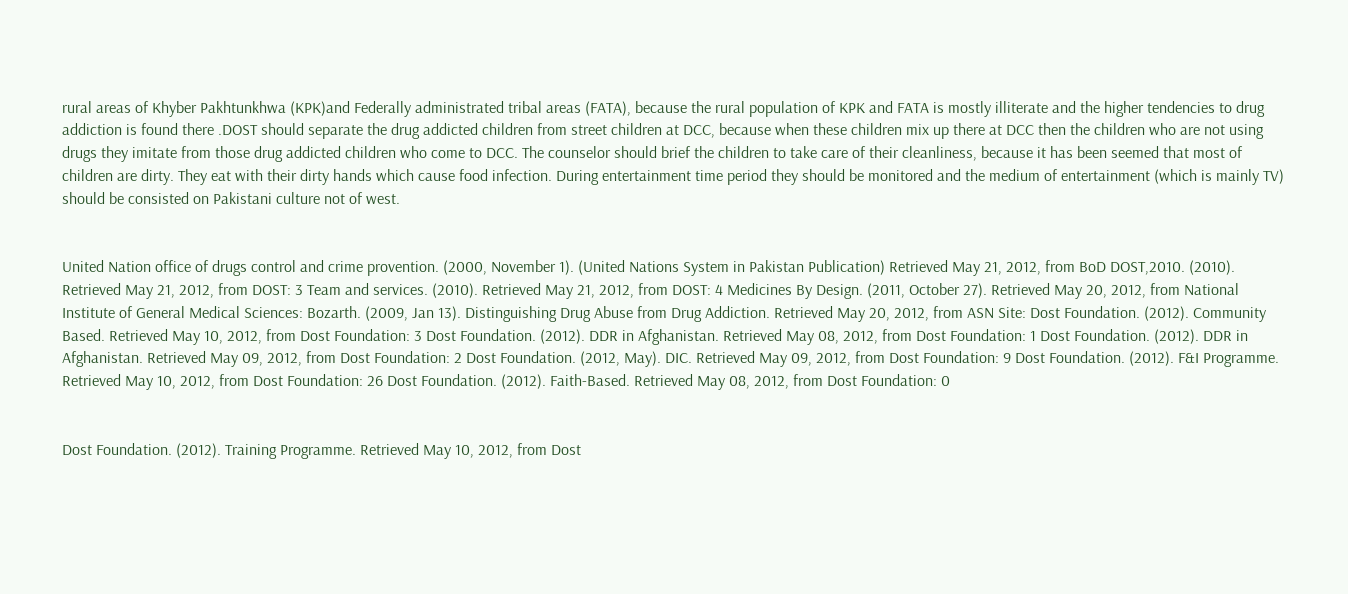rural areas of Khyber Pakhtunkhwa (KPK)and Federally administrated tribal areas (FATA), because the rural population of KPK and FATA is mostly illiterate and the higher tendencies to drug addiction is found there .DOST should separate the drug addicted children from street children at DCC, because when these children mix up there at DCC then the children who are not using drugs they imitate from those drug addicted children who come to DCC. The counselor should brief the children to take care of their cleanliness, because it has been seemed that most of children are dirty. They eat with their dirty hands which cause food infection. During entertainment time period they should be monitored and the medium of entertainment (which is mainly TV) should be consisted on Pakistani culture not of west.


United Nation office of drugs control and crime provention. (2000, November 1). (United Nations System in Pakistan Publication) Retrieved May 21, 2012, from BoD DOST,2010. (2010). Retrieved May 21, 2012, from DOST: 3 Team and services. (2010). Retrieved May 21, 2012, from DOST: 4 Medicines By Design. (2011, October 27). Retrieved May 20, 2012, from National Institute of General Medical Sciences: Bozarth. (2009, Jan 13). Distinguishing Drug Abuse from Drug Addiction. Retrieved May 20, 2012, from ASN Site: Dost Foundation. (2012). Community Based. Retrieved May 10, 2012, from Dost Foundation: 3 Dost Foundation. (2012). DDR in Afghanistan. Retrieved May 08, 2012, from Dost Foundation: 1 Dost Foundation. (2012). DDR in Afghanistan. Retrieved May 09, 2012, from Dost Foundation: 2 Dost Foundation. (2012, May). DIC. Retrieved May 09, 2012, from Dost Foundation: 9 Dost Foundation. (2012). F&I Programme. Retrieved May 10, 2012, from Dost Foundation: 26 Dost Foundation. (2012). Faith-Based. Retrieved May 08, 2012, from Dost Foundation: 0


Dost Foundation. (2012). Training Programme. Retrieved May 10, 2012, from Dost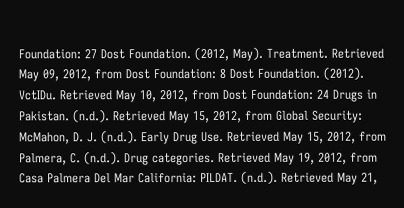Foundation: 27 Dost Foundation. (2012, May). Treatment. Retrieved May 09, 2012, from Dost Foundation: 8 Dost Foundation. (2012). VctIDu. Retrieved May 10, 2012, from Dost Foundation: 24 Drugs in Pakistan. (n.d.). Retrieved May 15, 2012, from Global Security: McMahon, D. J. (n.d.). Early Drug Use. Retrieved May 15, 2012, from Palmera, C. (n.d.). Drug categories. Retrieved May 19, 2012, from Casa Palmera Del Mar California: PILDAT. (n.d.). Retrieved May 21,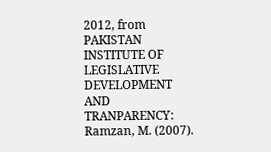2012, from PAKISTAN INSTITUTE OF LEGISLATIVE DEVELOPMENT AND TRANPARENCY: Ramzan, M. (2007).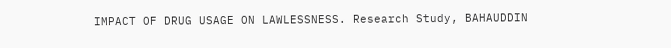IMPACT OF DRUG USAGE ON LAWLESSNESS. Research Study, BAHAUDDIN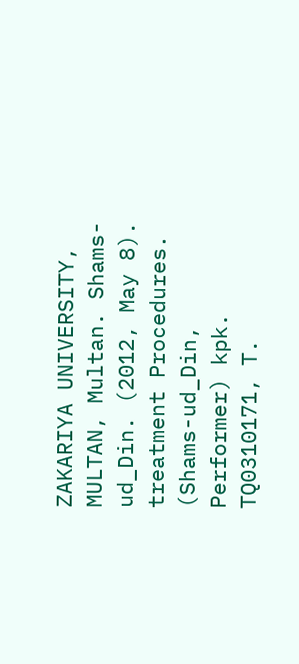ZAKARIYA UNIVERSITY, MULTAN, Multan. Shams-ud_Din. (2012, May 8). treatment Procedures. (Shams-ud_Din, Performer) kpk. TQ0310171, T.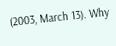(2003, March 13). Why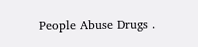People Abuse Drugs .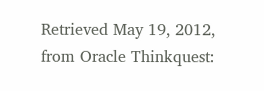Retrieved May 19, 2012, from Oracle Thinkquest: